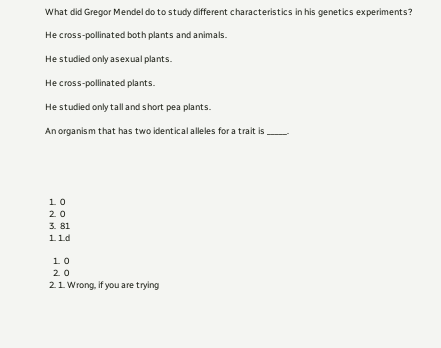What did Gregor Mendel do to study different characteristics in his genetics experiments?

He cross-pollinated both plants and animals.

He studied only asexual plants.

He cross-pollinated plants.

He studied only tall and short pea plants.

An organism that has two identical alleles for a trait is _____.





  1.  0
  2.  0
  3.  81
  1. 1.d

    1.  0
    2.  0
  2. 1. Wrong, if you are trying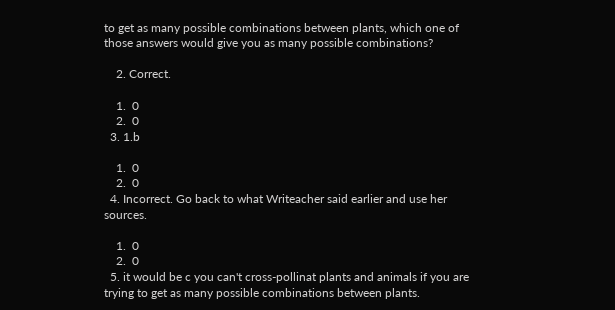to get as many possible combinations between plants, which one of those answers would give you as many possible combinations?

    2. Correct.

    1.  0
    2.  0
  3. 1.b

    1.  0
    2.  0
  4. Incorrect. Go back to what Writeacher said earlier and use her sources.

    1.  0
    2.  0
  5. it would be c you can't cross-pollinat plants and animals if you are trying to get as many possible combinations between plants.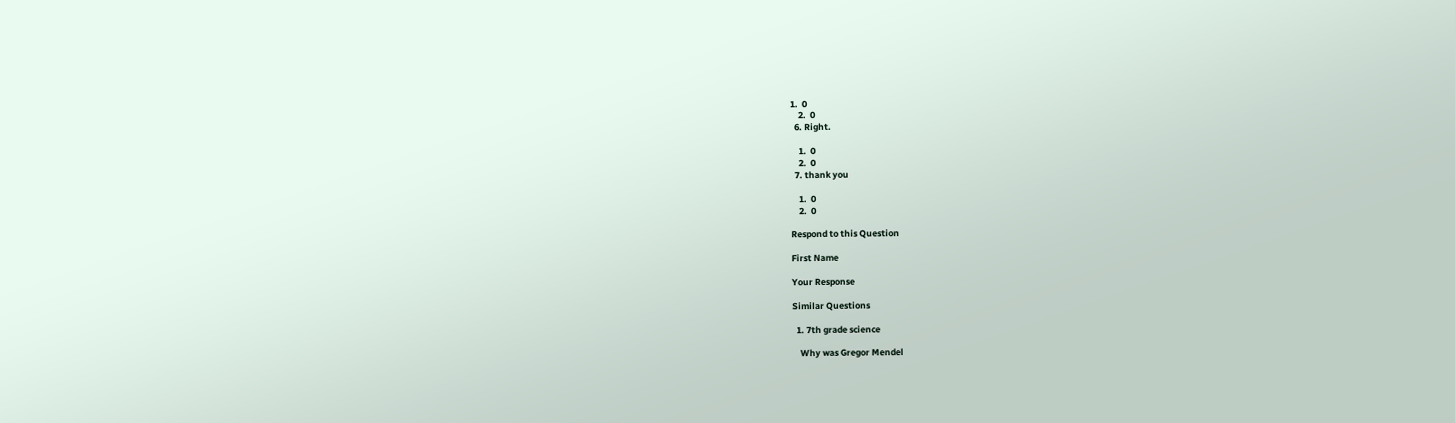1.  0
    2.  0
  6. Right.

    1.  0
    2.  0
  7. thank you

    1.  0
    2.  0

Respond to this Question

First Name

Your Response

Similar Questions

  1. 7th grade science

    Why was Gregor Mendel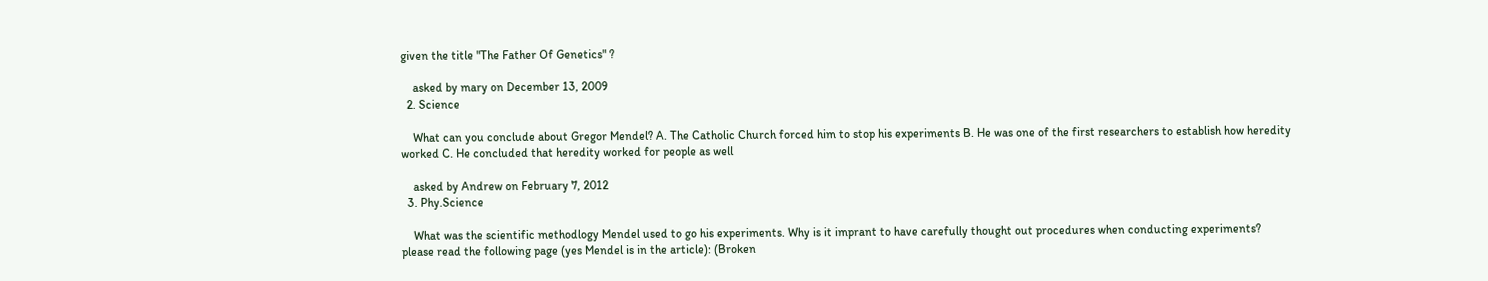given the title "The Father Of Genetics" ?

    asked by mary on December 13, 2009
  2. Science

    What can you conclude about Gregor Mendel? A. The Catholic Church forced him to stop his experiments B. He was one of the first researchers to establish how heredity worked C. He concluded that heredity worked for people as well

    asked by Andrew on February 7, 2012
  3. Phy.Science

    What was the scientific methodlogy Mendel used to go his experiments. Why is it imprant to have carefully thought out procedures when conducting experiments? please read the following page (yes Mendel is in the article): (Broken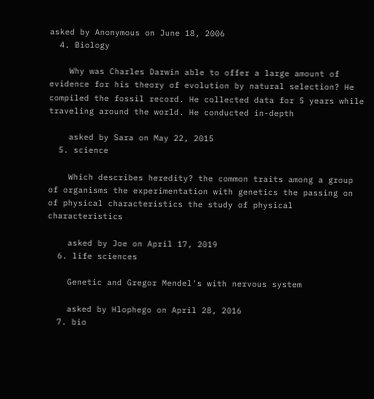asked by Anonymous on June 18, 2006
  4. Biology

    Why was Charles Darwin able to offer a large amount of evidence for his theory of evolution by natural selection? He compiled the fossil record. He collected data for 5 years while traveling around the world. He conducted in-depth

    asked by Sara on May 22, 2015
  5. science

    Which describes heredity? the common traits among a group of organisms the experimentation with genetics the passing on of physical characteristics the study of physical characteristics

    asked by Joe on April 17, 2019
  6. life sciences

    Genetic and Gregor Mendel's with nervous system

    asked by Hlophego on April 28, 2016
  7. bio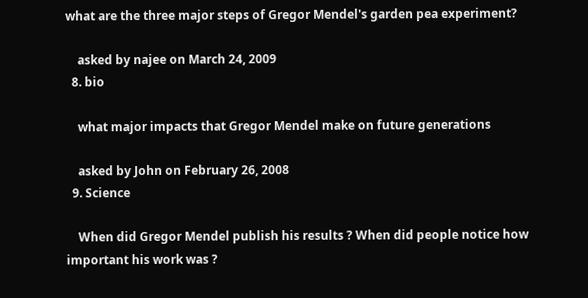what are the three major steps of Gregor Mendel's garden pea experiment?

    asked by najee on March 24, 2009
  8. bio

    what major impacts that Gregor Mendel make on future generations

    asked by John on February 26, 2008
  9. Science

    When did Gregor Mendel publish his results ? When did people notice how important his work was ?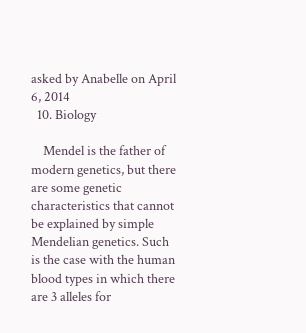asked by Anabelle on April 6, 2014
  10. Biology

    Mendel is the father of modern genetics, but there are some genetic characteristics that cannot be explained by simple Mendelian genetics. Such is the case with the human blood types in which there are 3 alleles for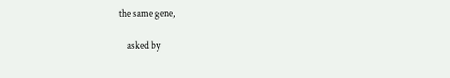the same gene,

    asked by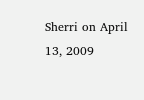Sherri on April 13, 2009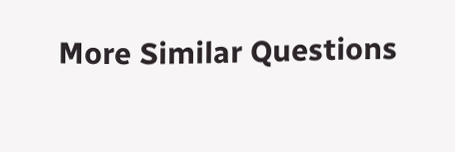More Similar Questions